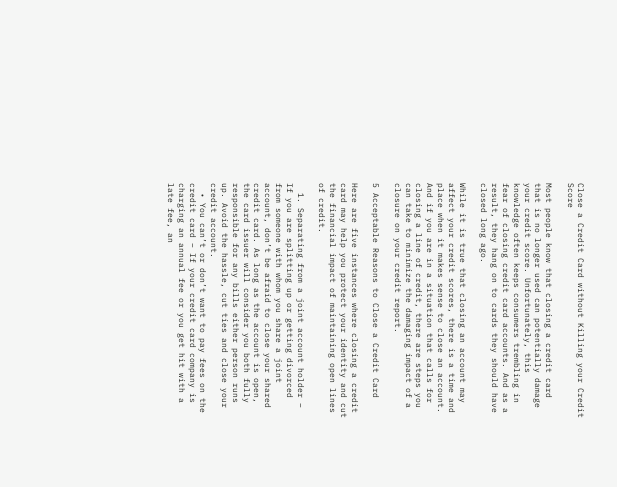Close a Credit Card without Killing your Credit Score

Most people know that closing a credit card that is no longer used can potentially damage your credit score. Unfortunately, this knowledge often keeps consumers trembling in fear of closing credit card accounts. And as a result, they hang on to cards they should have closed long ago.

While it is true that closing an account may affect your credit scores, there is a time and place when it makes sense to close an account. And if you are in a situation that calls for closing a line of credit, there are steps you can take to minimize the damaging impact of a closure on your credit report.

5 Acceptable Reasons to Close a Credit Card

Here are five instances where closing a credit card may help you protect your identity and cut the financial impact of maintaining open lines of credit.

  1. Separating from a joint account holder – If you are splitting up or getting divorced from someone with whom you share a joint account, don’t be afraid to close your shared credit card. As long as the account is open, the card issuer will consider you both fully responsible for any bills either person runs up. Avoid the hassle, cut ties and close your credit account.
  • You can’t or don’t want to pay fees on the credit card – If your credit card company is charging an annual fee or you get hit with a late fee, an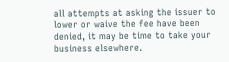all attempts at asking the issuer to lower or waive the fee have been denied, it may be time to take your business elsewhere.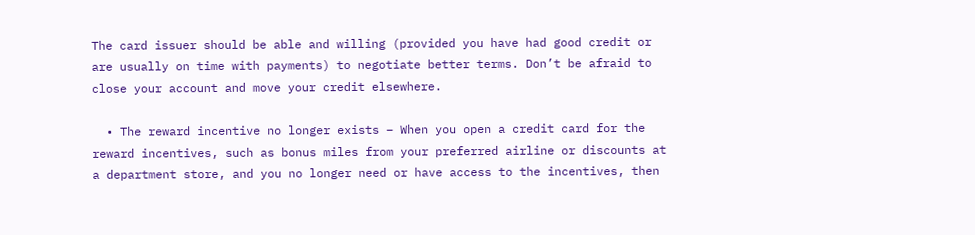The card issuer should be able and willing (provided you have had good credit or are usually on time with payments) to negotiate better terms. Don’t be afraid to close your account and move your credit elsewhere.

  • The reward incentive no longer exists – When you open a credit card for the reward incentives, such as bonus miles from your preferred airline or discounts at a department store, and you no longer need or have access to the incentives, then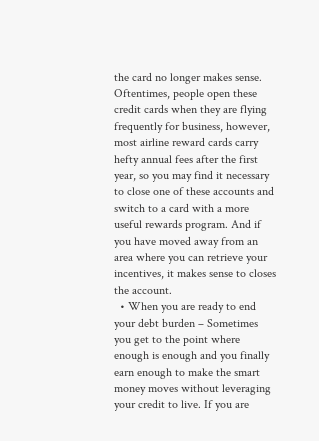the card no longer makes sense. Oftentimes, people open these credit cards when they are flying frequently for business, however, most airline reward cards carry hefty annual fees after the first year, so you may find it necessary to close one of these accounts and switch to a card with a more useful rewards program. And if you have moved away from an area where you can retrieve your incentives, it makes sense to closes the account.
  • When you are ready to end your debt burden – Sometimes you get to the point where enough is enough and you finally earn enough to make the smart money moves without leveraging your credit to live. If you are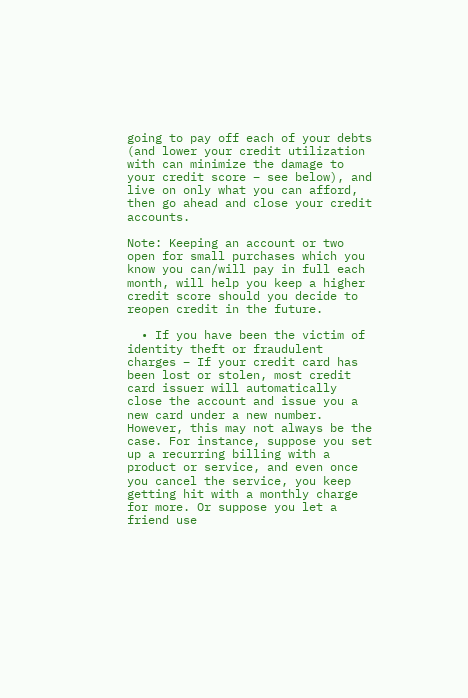going to pay off each of your debts (and lower your credit utilization with can minimize the damage to your credit score – see below), and live on only what you can afford, then go ahead and close your credit accounts.

Note: Keeping an account or two open for small purchases which you know you can/will pay in full each month, will help you keep a higher credit score should you decide to reopen credit in the future.

  • If you have been the victim of identity theft or fraudulent charges – If your credit card has been lost or stolen, most credit card issuer will automatically close the account and issue you a new card under a new number. However, this may not always be the case. For instance, suppose you set up a recurring billing with a product or service, and even once you cancel the service, you keep getting hit with a monthly charge for more. Or suppose you let a friend use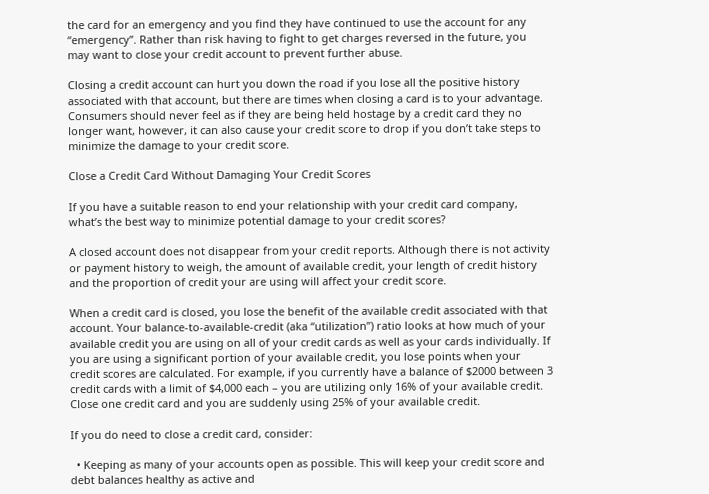the card for an emergency and you find they have continued to use the account for any “emergency”. Rather than risk having to fight to get charges reversed in the future, you may want to close your credit account to prevent further abuse.

Closing a credit account can hurt you down the road if you lose all the positive history associated with that account, but there are times when closing a card is to your advantage. Consumers should never feel as if they are being held hostage by a credit card they no longer want, however, it can also cause your credit score to drop if you don’t take steps to minimize the damage to your credit score.

Close a Credit Card Without Damaging Your Credit Scores

If you have a suitable reason to end your relationship with your credit card company, what’s the best way to minimize potential damage to your credit scores?

A closed account does not disappear from your credit reports. Although there is not activity or payment history to weigh, the amount of available credit, your length of credit history and the proportion of credit your are using will affect your credit score.

When a credit card is closed, you lose the benefit of the available credit associated with that account. Your balance-to-available-credit (aka “utilization”) ratio looks at how much of your available credit you are using on all of your credit cards as well as your cards individually. If you are using a significant portion of your available credit, you lose points when your credit scores are calculated. For example, if you currently have a balance of $2000 between 3 credit cards with a limit of $4,000 each – you are utilizing only 16% of your available credit. Close one credit card and you are suddenly using 25% of your available credit.

If you do need to close a credit card, consider:

  • Keeping as many of your accounts open as possible. This will keep your credit score and debt balances healthy as active and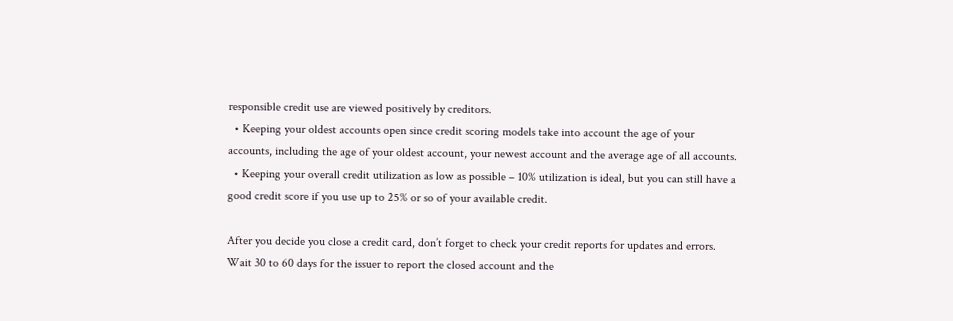responsible credit use are viewed positively by creditors.
  • Keeping your oldest accounts open since credit scoring models take into account the age of your accounts, including the age of your oldest account, your newest account and the average age of all accounts.
  • Keeping your overall credit utilization as low as possible – 10% utilization is ideal, but you can still have a good credit score if you use up to 25% or so of your available credit.

After you decide you close a credit card, don’t forget to check your credit reports for updates and errors. Wait 30 to 60 days for the issuer to report the closed account and the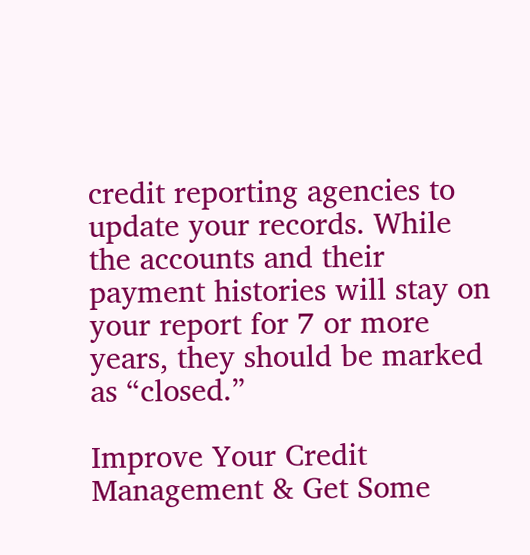credit reporting agencies to update your records. While the accounts and their payment histories will stay on your report for 7 or more years, they should be marked as “closed.”

Improve Your Credit Management & Get Some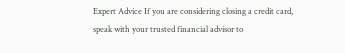Expert Advice If you are considering closing a credit card, speak with your trusted financial advisor to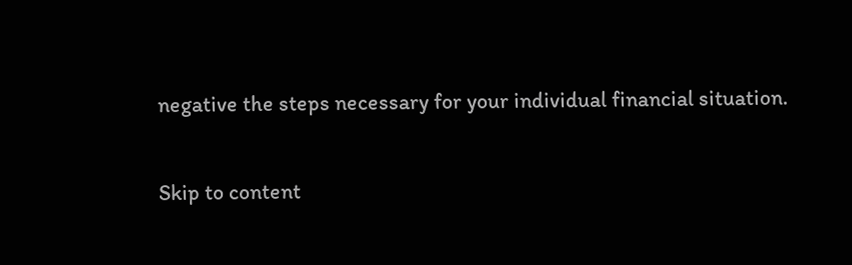negative the steps necessary for your individual financial situation.

Skip to content